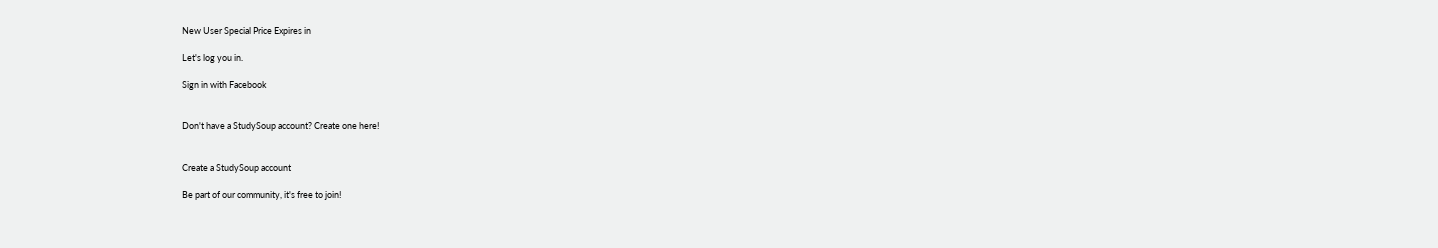New User Special Price Expires in

Let's log you in.

Sign in with Facebook


Don't have a StudySoup account? Create one here!


Create a StudySoup account

Be part of our community, it's free to join!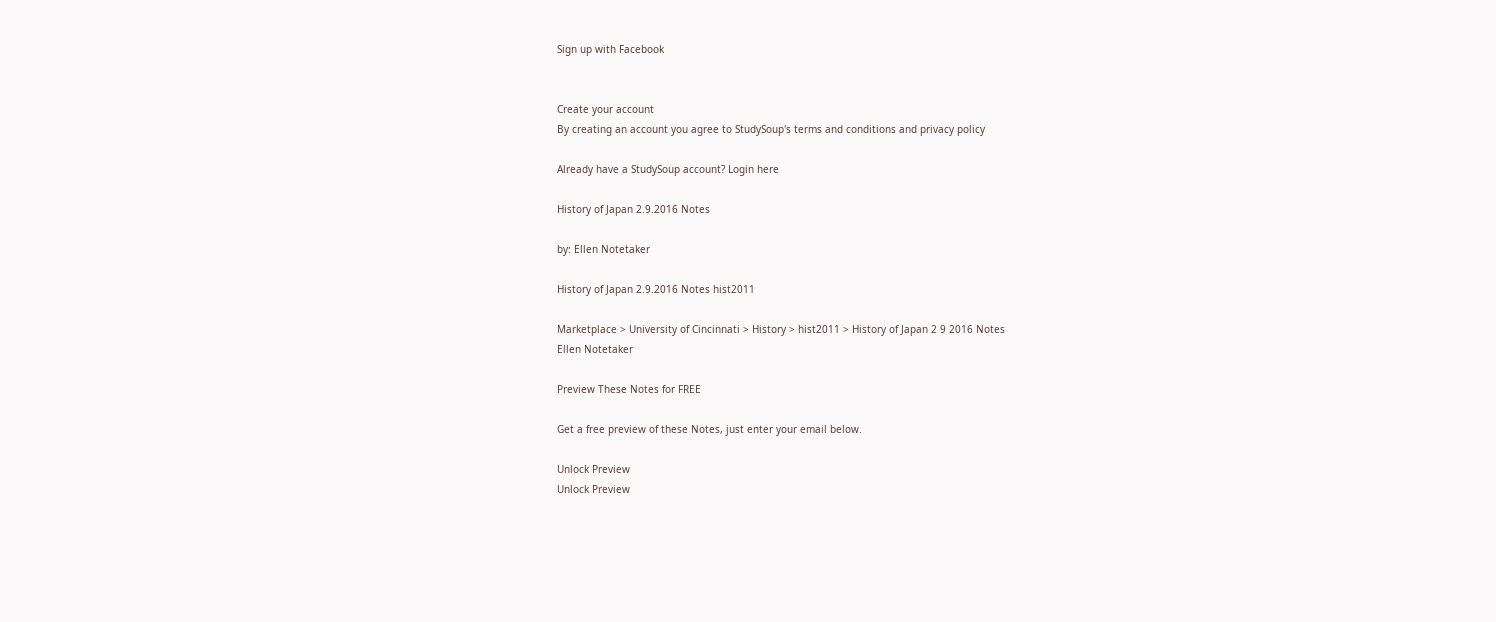Sign up with Facebook


Create your account
By creating an account you agree to StudySoup's terms and conditions and privacy policy

Already have a StudySoup account? Login here

History of Japan 2.9.2016 Notes

by: Ellen Notetaker

History of Japan 2.9.2016 Notes hist2011

Marketplace > University of Cincinnati > History > hist2011 > History of Japan 2 9 2016 Notes
Ellen Notetaker

Preview These Notes for FREE

Get a free preview of these Notes, just enter your email below.

Unlock Preview
Unlock Preview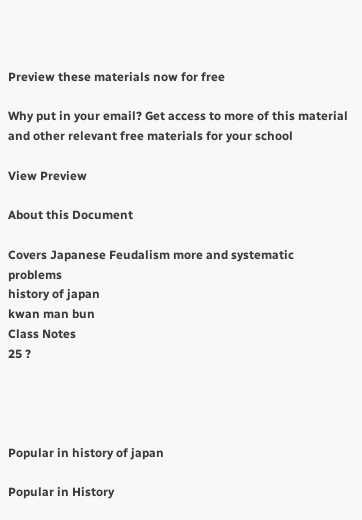Preview these materials now for free

Why put in your email? Get access to more of this material and other relevant free materials for your school

View Preview

About this Document

Covers Japanese Feudalism more and systematic problems
history of japan
kwan man bun
Class Notes
25 ?




Popular in history of japan

Popular in History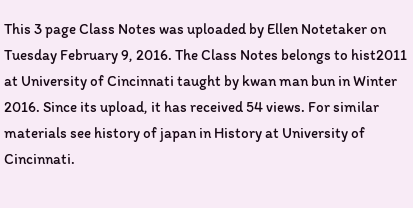This 3 page Class Notes was uploaded by Ellen Notetaker on Tuesday February 9, 2016. The Class Notes belongs to hist2011 at University of Cincinnati taught by kwan man bun in Winter 2016. Since its upload, it has received 54 views. For similar materials see history of japan in History at University of Cincinnati.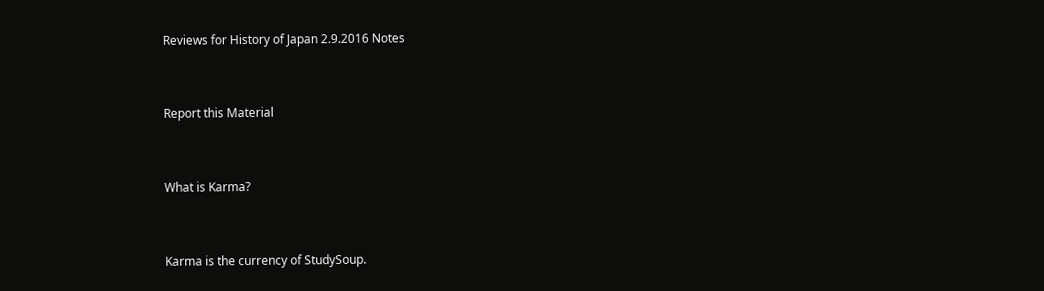Reviews for History of Japan 2.9.2016 Notes


Report this Material


What is Karma?


Karma is the currency of StudySoup.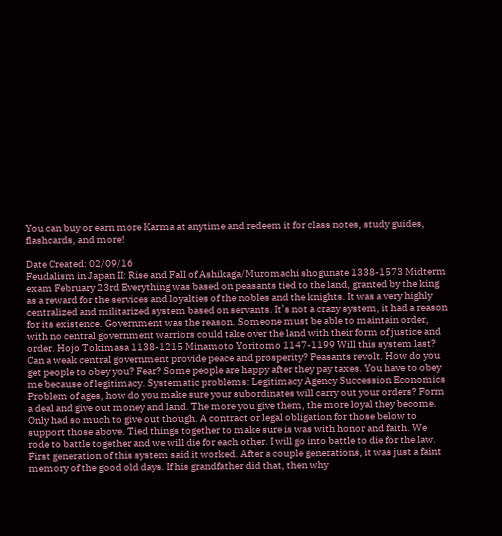You can buy or earn more Karma at anytime and redeem it for class notes, study guides, flashcards, and more!

Date Created: 02/09/16
Feudalism in Japan II: Rise and Fall of Ashikaga/Muromachi shogunate 1338-1573 Midterm exam February 23rd Everything was based on peasants tied to the land, granted by the king as a reward for the services and loyalties of the nobles and the knights. It was a very highly centralized and militarized system based on servants. It’s not a crazy system, it had a reason for its existence. Government was the reason. Someone must be able to maintain order, with no central government warriors could take over the land with their form of justice and order. Hojo Tokimasa 1138-1215 Minamoto Yoritomo 1147-1199 Will this system last? Can a weak central government provide peace and prosperity? Peasants revolt. How do you get people to obey you? Fear? Some people are happy after they pay taxes. You have to obey me because of legitimacy. Systematic problems: Legitimacy Agency Succession Economics Problem of ages, how do you make sure your subordinates will carry out your orders? Form a deal and give out money and land. The more you give them, the more loyal they become. Only had so much to give out though. A contract or legal obligation for those below to support those above. Tied things together to make sure is was with honor and faith. We rode to battle together and we will die for each other. I will go into battle to die for the law. First generation of this system said it worked. After a couple generations, it was just a faint memory of the good old days. If his grandfather did that, then why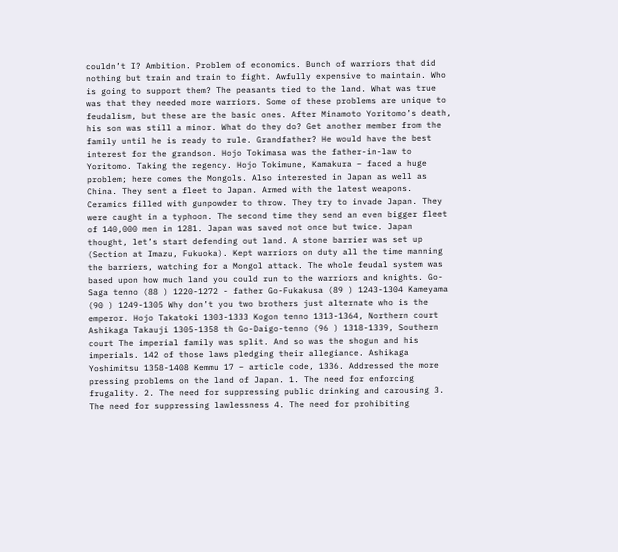couldn’t I? Ambition. Problem of economics. Bunch of warriors that did nothing but train and train to fight. Awfully expensive to maintain. Who is going to support them? The peasants tied to the land. What was true was that they needed more warriors. Some of these problems are unique to feudalism, but these are the basic ones. After Minamoto Yoritomo’s death, his son was still a minor. What do they do? Get another member from the family until he is ready to rule. Grandfather? He would have the best interest for the grandson. Hojo Tokimasa was the father-in-law to Yoritomo. Taking the regency. Hojo Tokimune, Kamakura – faced a huge problem; here comes the Mongols. Also interested in Japan as well as China. They sent a fleet to Japan. Armed with the latest weapons. Ceramics filled with gunpowder to throw. They try to invade Japan. They were caught in a typhoon. The second time they send an even bigger fleet of 140,000 men in 1281. Japan was saved not once but twice. Japan thought, let’s start defending out land. A stone barrier was set up (Section at Imazu, Fukuoka). Kept warriors on duty all the time manning the barriers, watching for a Mongol attack. The whole feudal system was based upon how much land you could run to the warriors and knights. Go-Saga tenno (88 ) 1220-1272 - father Go-Fukakusa (89 ) 1243-1304 Kameyama (90 ) 1249-1305 Why don’t you two brothers just alternate who is the emperor. Hojo Takatoki 1303-1333 Kogon tenno 1313-1364, Northern court Ashikaga Takauji 1305-1358 th Go-Daigo-tenno (96 ) 1318-1339, Southern court The imperial family was split. And so was the shogun and his imperials. 142 of those laws pledging their allegiance. Ashikaga Yoshimitsu 1358-1408 Kemmu 17 – article code, 1336. Addressed the more pressing problems on the land of Japan. 1. The need for enforcing frugality. 2. The need for suppressing public drinking and carousing 3. The need for suppressing lawlessness 4. The need for prohibiting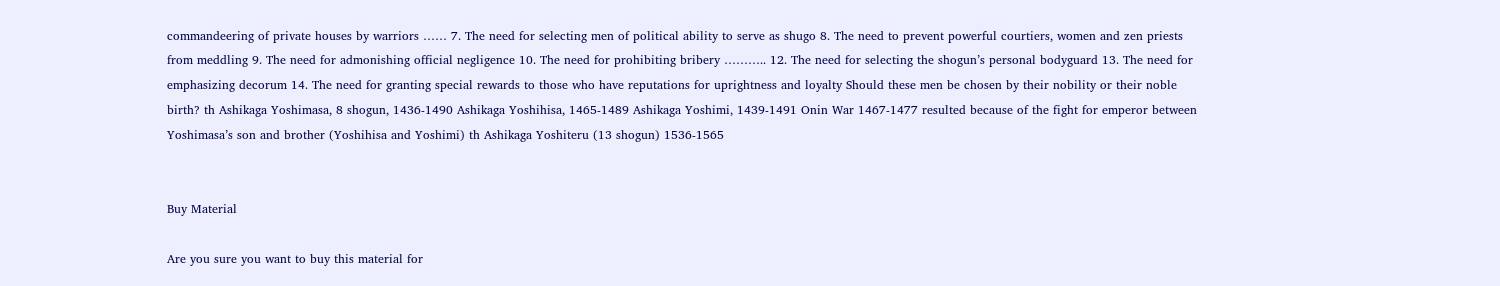commandeering of private houses by warriors …… 7. The need for selecting men of political ability to serve as shugo 8. The need to prevent powerful courtiers, women and zen priests from meddling 9. The need for admonishing official negligence 10. The need for prohibiting bribery ……….. 12. The need for selecting the shogun’s personal bodyguard 13. The need for emphasizing decorum 14. The need for granting special rewards to those who have reputations for uprightness and loyalty Should these men be chosen by their nobility or their noble birth? th Ashikaga Yoshimasa, 8 shogun, 1436-1490 Ashikaga Yoshihisa, 1465-1489 Ashikaga Yoshimi, 1439-1491 Onin War 1467-1477 resulted because of the fight for emperor between Yoshimasa’s son and brother (Yoshihisa and Yoshimi) th Ashikaga Yoshiteru (13 shogun) 1536-1565


Buy Material

Are you sure you want to buy this material for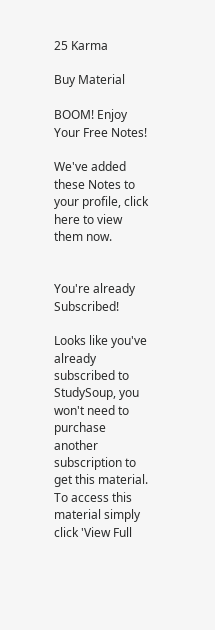25 Karma

Buy Material

BOOM! Enjoy Your Free Notes!

We've added these Notes to your profile, click here to view them now.


You're already Subscribed!

Looks like you've already subscribed to StudySoup, you won't need to purchase another subscription to get this material. To access this material simply click 'View Full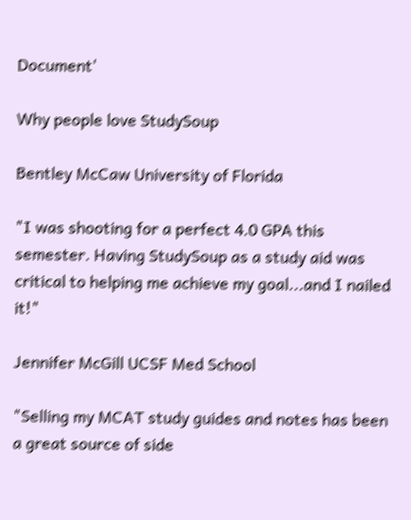Document'

Why people love StudySoup

Bentley McCaw University of Florida

"I was shooting for a perfect 4.0 GPA this semester. Having StudySoup as a study aid was critical to helping me achieve my goal...and I nailed it!"

Jennifer McGill UCSF Med School

"Selling my MCAT study guides and notes has been a great source of side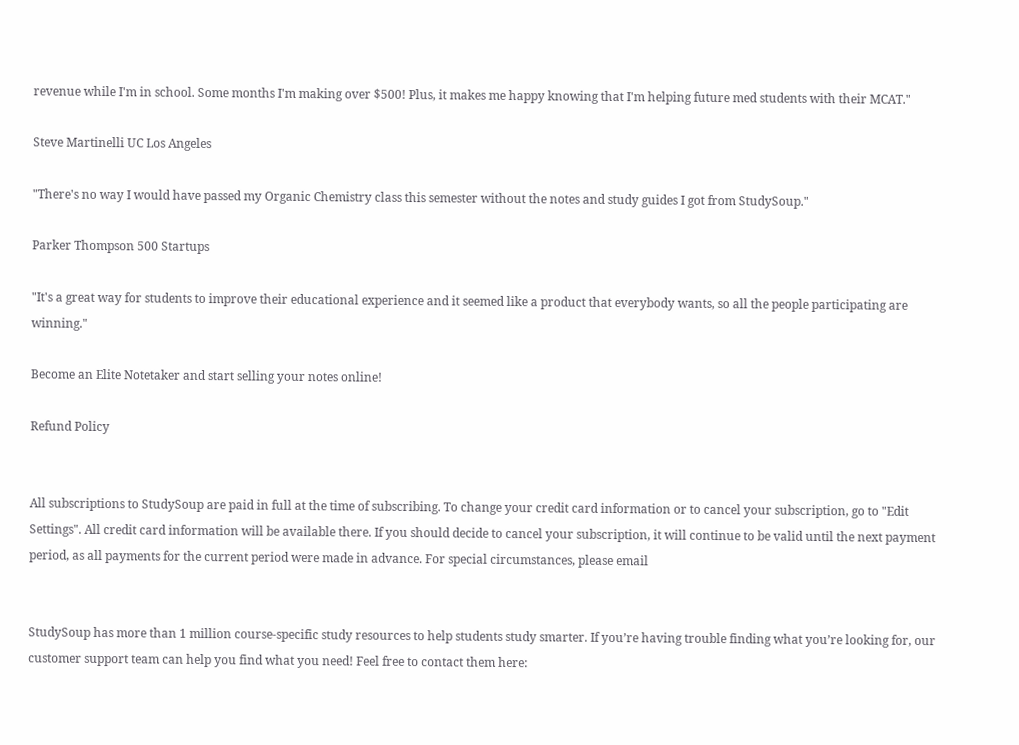revenue while I'm in school. Some months I'm making over $500! Plus, it makes me happy knowing that I'm helping future med students with their MCAT."

Steve Martinelli UC Los Angeles

"There's no way I would have passed my Organic Chemistry class this semester without the notes and study guides I got from StudySoup."

Parker Thompson 500 Startups

"It's a great way for students to improve their educational experience and it seemed like a product that everybody wants, so all the people participating are winning."

Become an Elite Notetaker and start selling your notes online!

Refund Policy


All subscriptions to StudySoup are paid in full at the time of subscribing. To change your credit card information or to cancel your subscription, go to "Edit Settings". All credit card information will be available there. If you should decide to cancel your subscription, it will continue to be valid until the next payment period, as all payments for the current period were made in advance. For special circumstances, please email


StudySoup has more than 1 million course-specific study resources to help students study smarter. If you’re having trouble finding what you’re looking for, our customer support team can help you find what you need! Feel free to contact them here: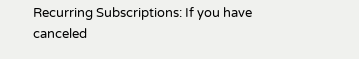Recurring Subscriptions: If you have canceled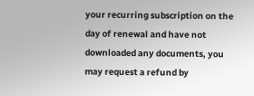your recurring subscription on the day of renewal and have not downloaded any documents, you may request a refund by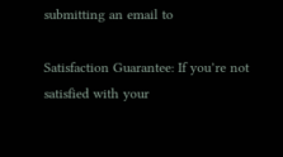submitting an email to

Satisfaction Guarantee: If you’re not satisfied with your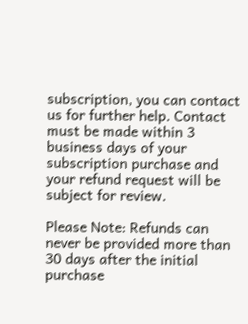subscription, you can contact us for further help. Contact must be made within 3 business days of your subscription purchase and your refund request will be subject for review.

Please Note: Refunds can never be provided more than 30 days after the initial purchase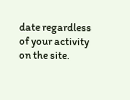date regardless of your activity on the site.